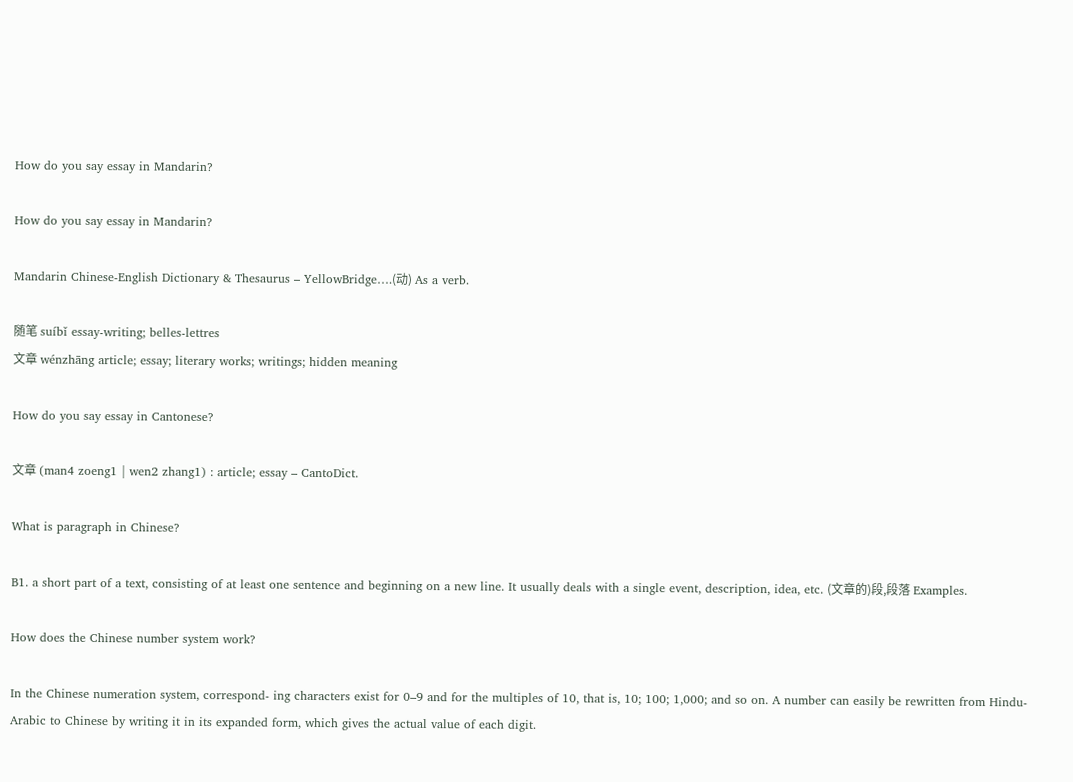How do you say essay in Mandarin?

How do you say essay in Mandarin?

Mandarin Chinese-English Dictionary & Thesaurus – YellowBridge….(动) As a verb.

随笔 suíbǐ essay-writing; belles-lettres
文章 wénzhāng article; essay; literary works; writings; hidden meaning

How do you say essay in Cantonese?

文章 (man4 zoeng1 | wen2 zhang1) : article; essay – CantoDict.

What is paragraph in Chinese?

B1. a short part of a text, consisting of at least one sentence and beginning on a new line. It usually deals with a single event, description, idea, etc. (文章的)段,段落 Examples.

How does the Chinese number system work?

In the Chinese numeration system, correspond- ing characters exist for 0–9 and for the multiples of 10, that is, 10; 100; 1,000; and so on. A number can easily be rewritten from Hindu-Arabic to Chinese by writing it in its expanded form, which gives the actual value of each digit.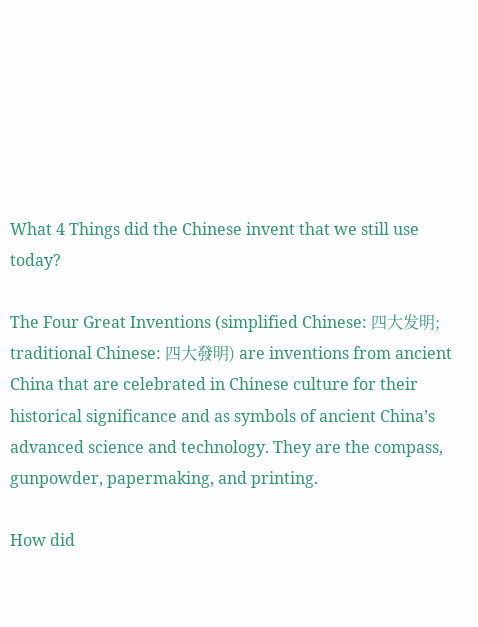What 4 Things did the Chinese invent that we still use today?

The Four Great Inventions (simplified Chinese: 四大发明; traditional Chinese: 四大發明) are inventions from ancient China that are celebrated in Chinese culture for their historical significance and as symbols of ancient China’s advanced science and technology. They are the compass, gunpowder, papermaking, and printing.

How did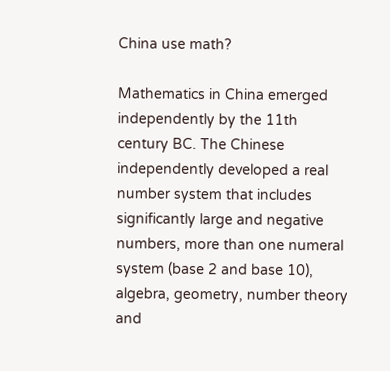China use math?

Mathematics in China emerged independently by the 11th century BC. The Chinese independently developed a real number system that includes significantly large and negative numbers, more than one numeral system (base 2 and base 10), algebra, geometry, number theory and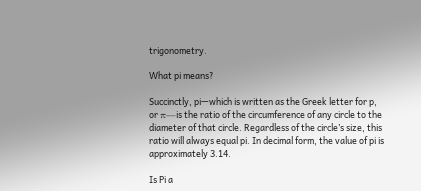trigonometry.

What pi means?

Succinctly, pi—which is written as the Greek letter for p, or π—is the ratio of the circumference of any circle to the diameter of that circle. Regardless of the circle’s size, this ratio will always equal pi. In decimal form, the value of pi is approximately 3.14.

Is Pi a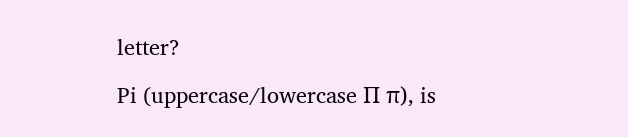letter?

Pi (uppercase/lowercase Π π), is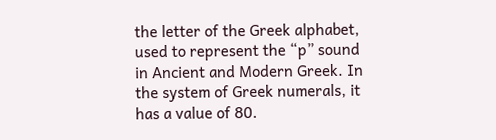the letter of the Greek alphabet, used to represent the “p” sound in Ancient and Modern Greek. In the system of Greek numerals, it has a value of 80.